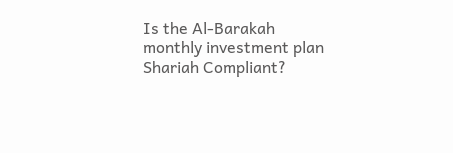Is the Al-Barakah monthly investment plan Shariah Compliant?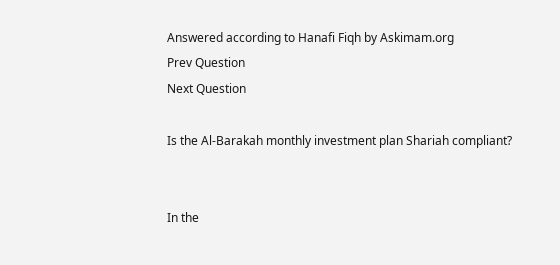Answered according to Hanafi Fiqh by Askimam.org
Prev Question
Next Question

Is the Al-Barakah monthly investment plan Shariah compliant?


In the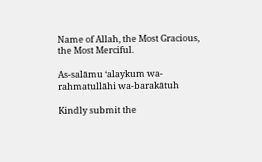Name of Allah, the Most Gracious, the Most Merciful.

As-salāmu ‘alaykum wa-rahmatullāhi wa-barakātuh

Kindly submit the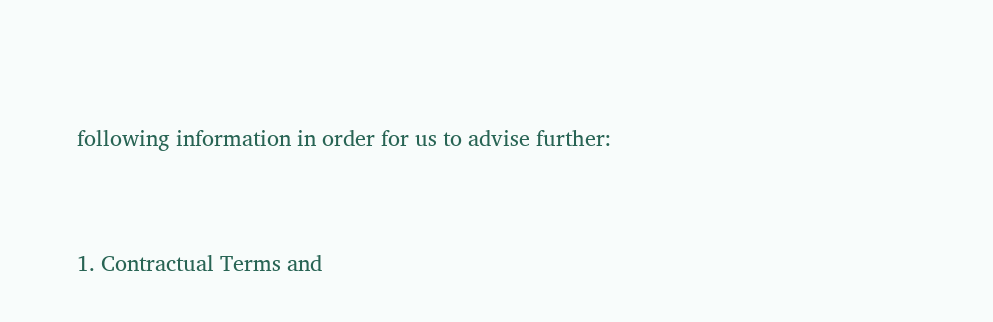following information in order for us to advise further:


1. Contractual Terms and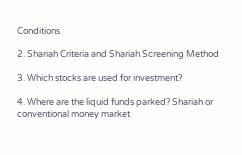Conditions

2. Shariah Criteria and Shariah Screening Method

3. Which stocks are used for investment?

4. Where are the liquid funds parked? Shariah or conventional money market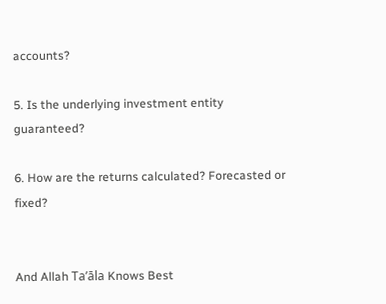accounts?

5. Is the underlying investment entity guaranteed?

6. How are the returns calculated? Forecasted or fixed?


And Allah Ta’āla Knows Best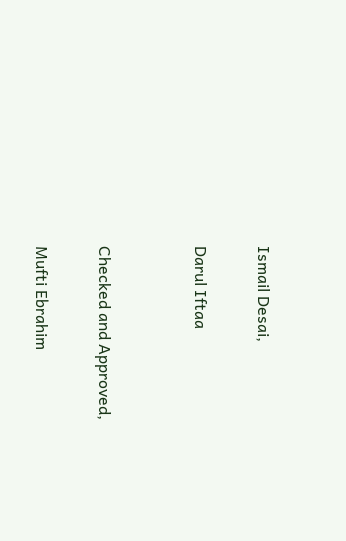Ismail Desai,

Darul Iftaa


Checked and Approved,

Mufti Ebrahim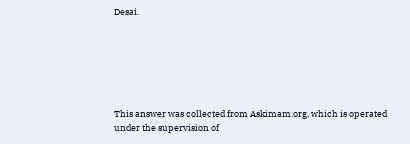Desai.






This answer was collected from Askimam.org, which is operated under the supervision of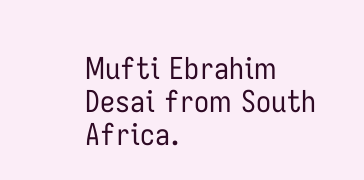Mufti Ebrahim Desai from South Africa.